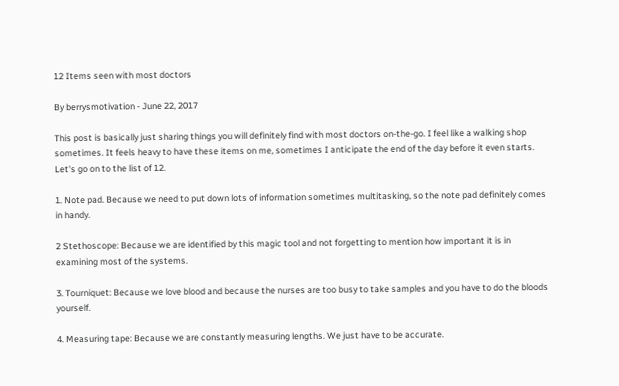12 Items seen with most doctors

By berrysmotivation - June 22, 2017

This post is basically just sharing things you will definitely find with most doctors on-the-go. I feel like a walking shop sometimes. It feels heavy to have these items on me, sometimes I anticipate the end of the day before it even starts. Let's go on to the list of 12.

1. Note pad. Because we need to put down lots of information sometimes multitasking, so the note pad definitely comes in handy.

2 Stethoscope: Because we are identified by this magic tool and not forgetting to mention how important it is in examining most of the systems.

3. Tourniquet: Because we love blood and because the nurses are too busy to take samples and you have to do the bloods yourself.

4. Measuring tape: Because we are constantly measuring lengths. We just have to be accurate.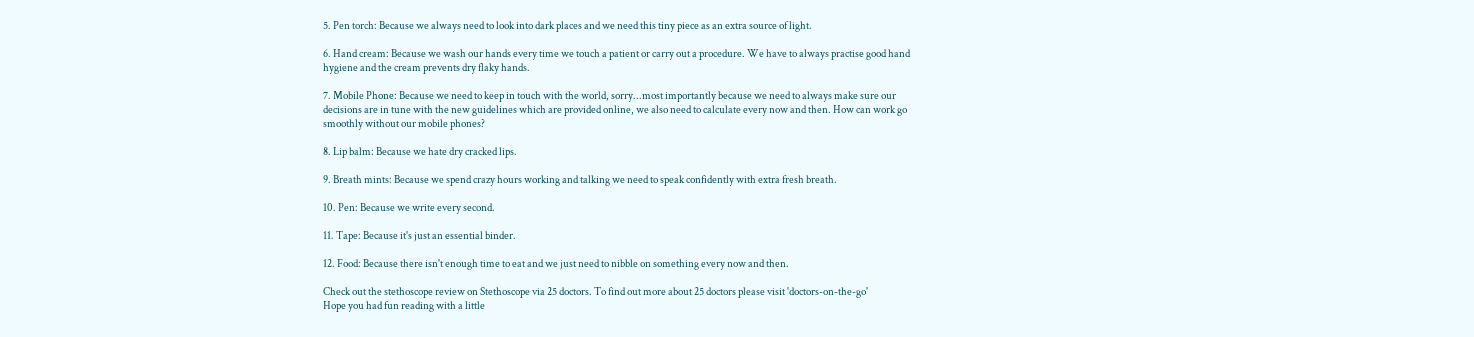5. Pen torch: Because we always need to look into dark places and we need this tiny piece as an extra source of light.

6. Hand cream: Because we wash our hands every time we touch a patient or carry out a procedure. We have to always practise good hand hygiene and the cream prevents dry flaky hands.

7. Mobile Phone: Because we need to keep in touch with the world, sorry...most importantly because we need to always make sure our decisions are in tune with the new guidelines which are provided online, we also need to calculate every now and then. How can work go smoothly without our mobile phones?

8. Lip balm: Because we hate dry cracked lips.

9. Breath mints: Because we spend crazy hours working and talking we need to speak confidently with extra fresh breath.

10. Pen: Because we write every second.

11. Tape: Because it's just an essential binder.

12. Food: Because there isn't enough time to eat and we just need to nibble on something every now and then.

Check out the stethoscope review on Stethoscope via 25 doctors. To find out more about 25 doctors please visit 'doctors-on-the-go'
Hope you had fun reading with a little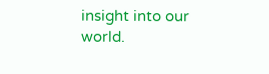insight into our world.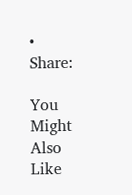• Share:

You Might Also Like